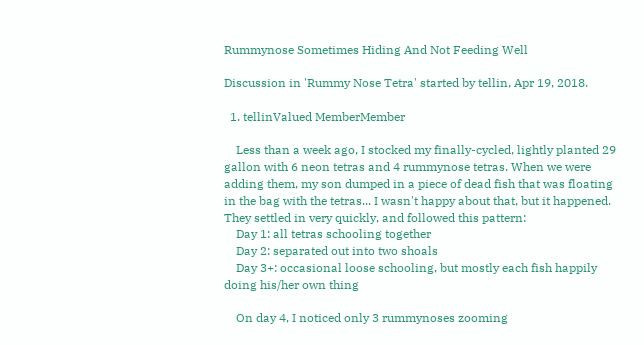Rummynose Sometimes Hiding And Not Feeding Well

Discussion in 'Rummy Nose Tetra' started by tellin, Apr 19, 2018.

  1. tellinValued MemberMember

    Less than a week ago, I stocked my finally-cycled, lightly planted 29 gallon with 6 neon tetras and 4 rummynose tetras. When we were adding them, my son dumped in a piece of dead fish that was floating in the bag with the tetras... I wasn't happy about that, but it happened. They settled in very quickly, and followed this pattern:
    Day 1: all tetras schooling together
    Day 2: separated out into two shoals
    Day 3+: occasional loose schooling, but mostly each fish happily doing his/her own thing

    On day 4, I noticed only 3 rummynoses zooming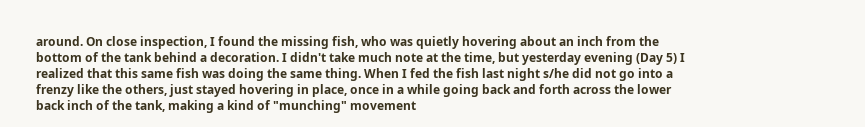around. On close inspection, I found the missing fish, who was quietly hovering about an inch from the bottom of the tank behind a decoration. I didn't take much note at the time, but yesterday evening (Day 5) I realized that this same fish was doing the same thing. When I fed the fish last night s/he did not go into a frenzy like the others, just stayed hovering in place, once in a while going back and forth across the lower back inch of the tank, making a kind of "munching" movement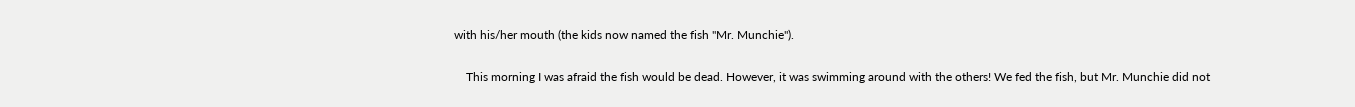with his/her mouth (the kids now named the fish "Mr. Munchie").

    This morning I was afraid the fish would be dead. However, it was swimming around with the others! We fed the fish, but Mr. Munchie did not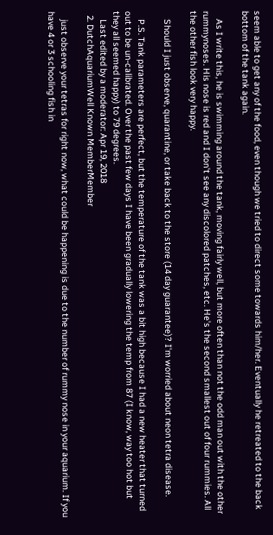seem able to get any of the food, even though we tried to direct some towards him/her. Eventually he retreated to the back bottom of the tank again.

    As I write this, he is swimming around the tank, moving fairly well, but more often than not the odd man out with the other rummynoses. His nose is red and I don't see any discolored patches, etc. He's the second smallest out of four rummies. All the other fish look very happy.

    Should I just observe, quarantine, or take back to the store (14 day guarantee)? I'm worried about neon tetra disease.

    P.S. Tank parameters are perfect, but the temperature of the tank was a bit high because I had a new heater that turned out to be un-calibrated. Over the past few days I have been gradually lowering the temp from 87 (I know, way too hot but they all seemed happy) to 79 degrees.
    Last edited by a moderator: Apr 19, 2018
  2. DutchAquariumWell Known MemberMember

    just observe your tetras for right now, what could be happening is due to the number of rummy nose in your aquarium. If you have 4 or 3 schooling fish in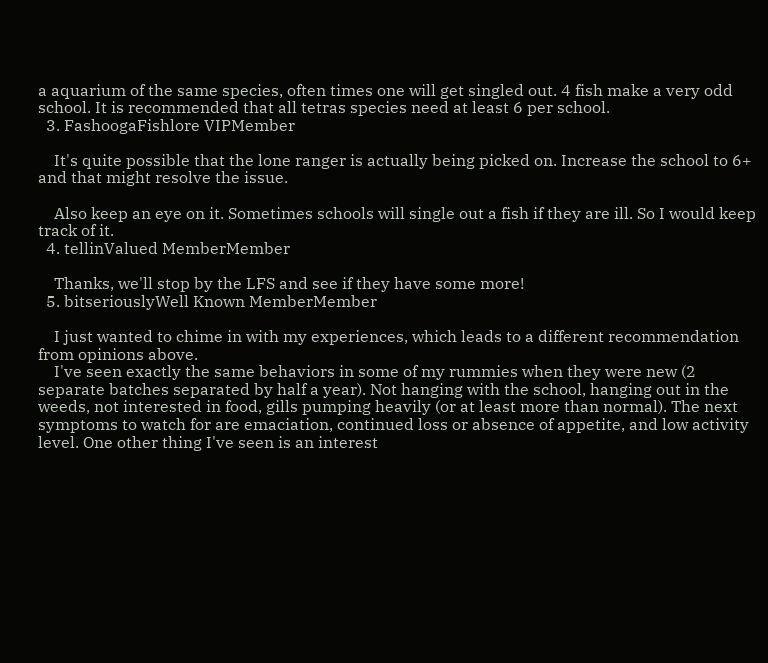a aquarium of the same species, often times one will get singled out. 4 fish make a very odd school. It is recommended that all tetras species need at least 6 per school.
  3. FashoogaFishlore VIPMember

    It's quite possible that the lone ranger is actually being picked on. Increase the school to 6+ and that might resolve the issue.

    Also keep an eye on it. Sometimes schools will single out a fish if they are ill. So I would keep track of it.
  4. tellinValued MemberMember

    Thanks, we'll stop by the LFS and see if they have some more!
  5. bitseriouslyWell Known MemberMember

    I just wanted to chime in with my experiences, which leads to a different recommendation from opinions above.
    I've seen exactly the same behaviors in some of my rummies when they were new (2 separate batches separated by half a year). Not hanging with the school, hanging out in the weeds, not interested in food, gills pumping heavily (or at least more than normal). The next symptoms to watch for are emaciation, continued loss or absence of appetite, and low activity level. One other thing I've seen is an interest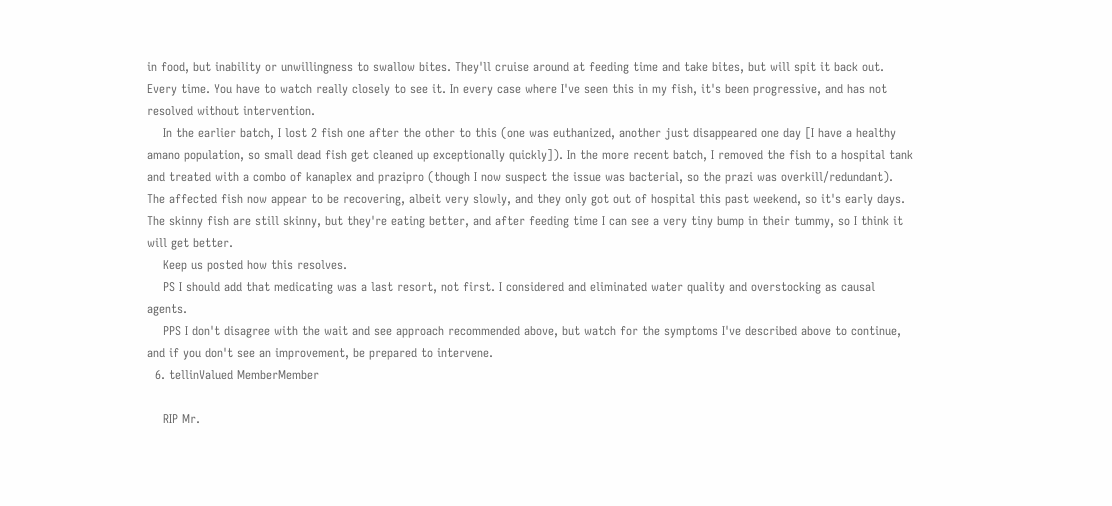in food, but inability or unwillingness to swallow bites. They'll cruise around at feeding time and take bites, but will spit it back out. Every time. You have to watch really closely to see it. In every case where I've seen this in my fish, it's been progressive, and has not resolved without intervention.
    In the earlier batch, I lost 2 fish one after the other to this (one was euthanized, another just disappeared one day [I have a healthy amano population, so small dead fish get cleaned up exceptionally quickly]). In the more recent batch, I removed the fish to a hospital tank and treated with a combo of kanaplex and prazipro (though I now suspect the issue was bacterial, so the prazi was overkill/redundant). The affected fish now appear to be recovering, albeit very slowly, and they only got out of hospital this past weekend, so it's early days. The skinny fish are still skinny, but they're eating better, and after feeding time I can see a very tiny bump in their tummy, so I think it will get better.
    Keep us posted how this resolves.
    PS I should add that medicating was a last resort, not first. I considered and eliminated water quality and overstocking as causal agents.
    PPS I don't disagree with the wait and see approach recommended above, but watch for the symptoms I've described above to continue, and if you don't see an improvement, be prepared to intervene.
  6. tellinValued MemberMember

    RIP Mr.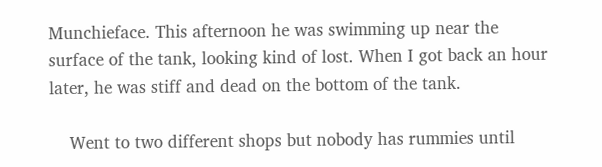Munchieface. This afternoon he was swimming up near the surface of the tank, looking kind of lost. When I got back an hour later, he was stiff and dead on the bottom of the tank.

    Went to two different shops but nobody has rummies until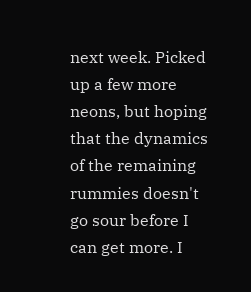next week. Picked up a few more neons, but hoping that the dynamics of the remaining rummies doesn't go sour before I can get more. I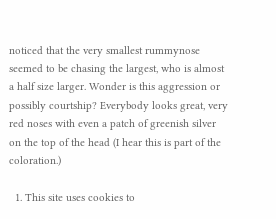noticed that the very smallest rummynose seemed to be chasing the largest, who is almost a half size larger. Wonder is this aggression or possibly courtship? Everybody looks great, very red noses with even a patch of greenish silver on the top of the head (I hear this is part of the coloration.)

  1. This site uses cookies to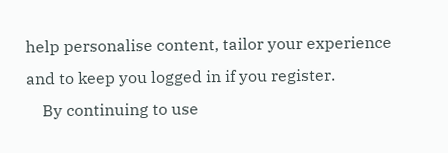help personalise content, tailor your experience and to keep you logged in if you register.
    By continuing to use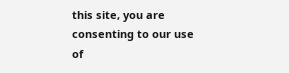this site, you are consenting to our use of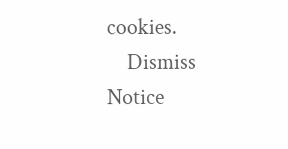cookies.
    Dismiss Notice